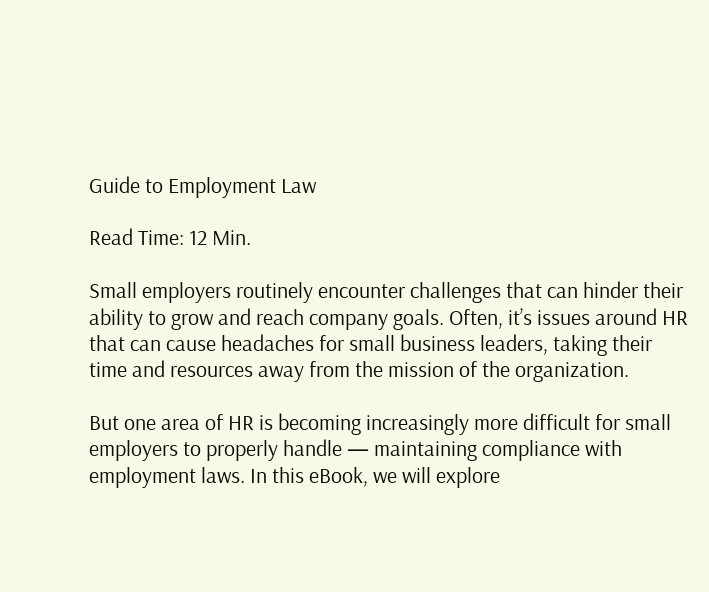Guide to Employment Law

Read Time: 12 Min.

Small employers routinely encounter challenges that can hinder their ability to grow and reach company goals. Often, it’s issues around HR that can cause headaches for small business leaders, taking their time and resources away from the mission of the organization.

But one area of HR is becoming increasingly more difficult for small employers to properly handle — maintaining compliance with employment laws. In this eBook, we will explore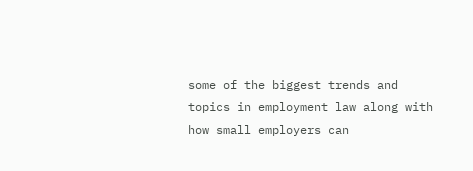some of the biggest trends and topics in employment law along with how small employers can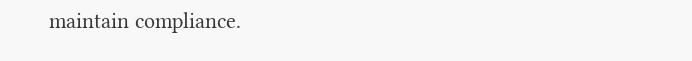maintain compliance.